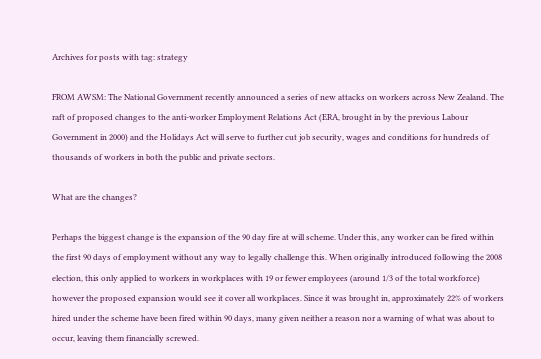Archives for posts with tag: strategy

FROM AWSM: The National Government recently announced a series of new attacks on workers across New Zealand. The raft of proposed changes to the anti-worker Employment Relations Act (ERA, brought in by the previous Labour Government in 2000) and the Holidays Act will serve to further cut job security, wages and conditions for hundreds of thousands of workers in both the public and private sectors.

What are the changes?

Perhaps the biggest change is the expansion of the 90 day fire at will scheme. Under this, any worker can be fired within the first 90 days of employment without any way to legally challenge this. When originally introduced following the 2008 election, this only applied to workers in workplaces with 19 or fewer employees (around 1/3 of the total workforce) however the proposed expansion would see it cover all workplaces. Since it was brought in, approximately 22% of workers hired under the scheme have been fired within 90 days, many given neither a reason nor a warning of what was about to occur, leaving them financially screwed.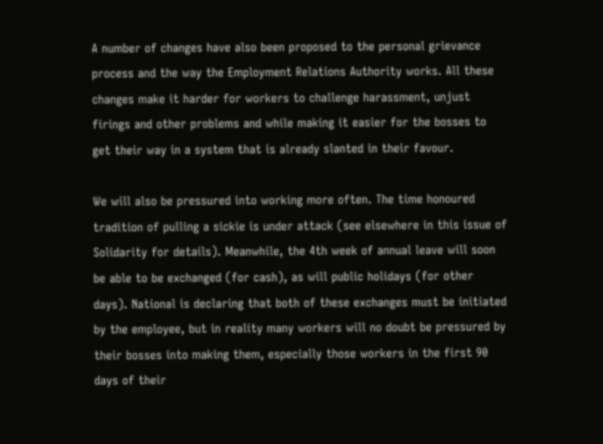A number of changes have also been proposed to the personal grievance process and the way the Employment Relations Authority works. All these changes make it harder for workers to challenge harassment, unjust firings and other problems and while making it easier for the bosses to get their way in a system that is already slanted in their favour.

We will also be pressured into working more often. The time honoured tradition of pulling a sickie is under attack (see elsewhere in this issue of Solidarity for details). Meanwhile, the 4th week of annual leave will soon be able to be exchanged (for cash), as will public holidays (for other days). National is declaring that both of these exchanges must be initiated by the employee, but in reality many workers will no doubt be pressured by their bosses into making them, especially those workers in the first 90 days of their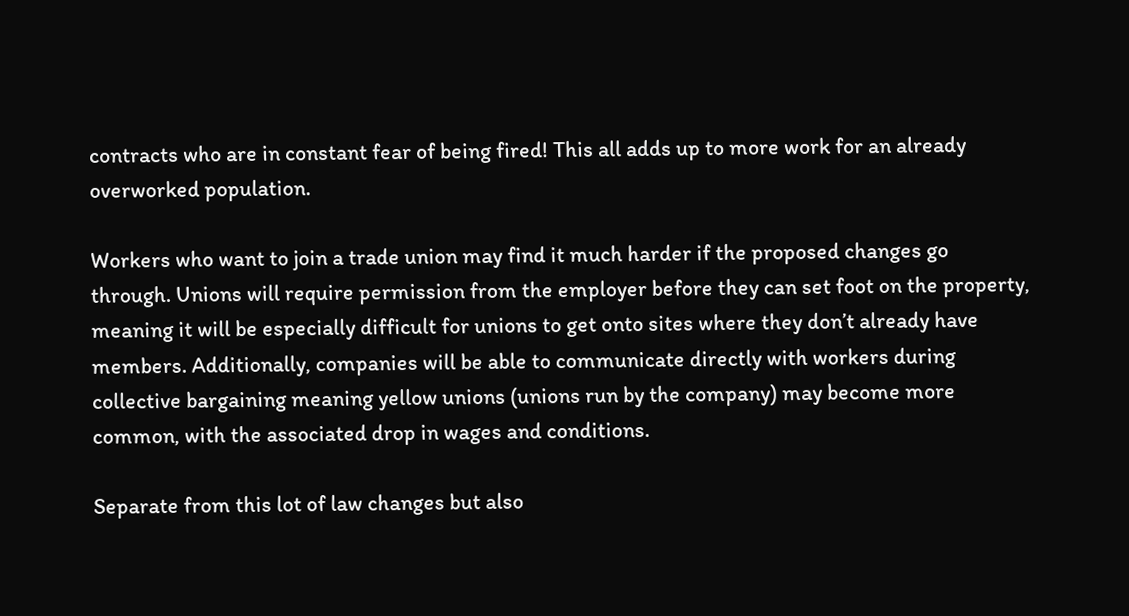contracts who are in constant fear of being fired! This all adds up to more work for an already overworked population.

Workers who want to join a trade union may find it much harder if the proposed changes go through. Unions will require permission from the employer before they can set foot on the property, meaning it will be especially difficult for unions to get onto sites where they don’t already have members. Additionally, companies will be able to communicate directly with workers during collective bargaining meaning yellow unions (unions run by the company) may become more common, with the associated drop in wages and conditions.

Separate from this lot of law changes but also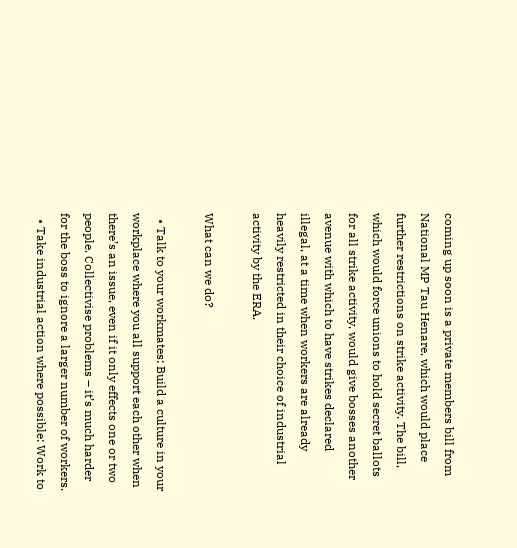coming up soon is a private members bill from National MP Tau Henare, which would place further restrictions on strike activity. The bill, which would force unions to hold secret ballots for all strike activity, would give bosses another avenue with which to have strikes declared illegal, at a time when workers are already heavily restricted in their choice of industrial activity by the ERA.

What can we do?

  • Talk to your workmates: Build a culture in your workplace where you all support each other when there’s an issue, even if it only effects one or two people. Collectivise problems – it’s much harder for the boss to ignore a larger number of workers.
  • Take industrial action where possible: Work to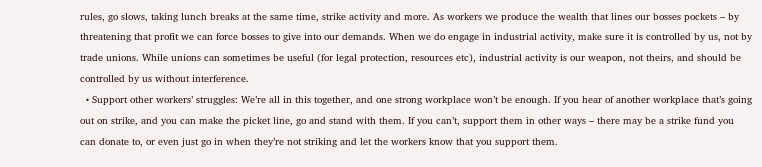rules, go slows, taking lunch breaks at the same time, strike activity and more. As workers we produce the wealth that lines our bosses pockets – by threatening that profit we can force bosses to give into our demands. When we do engage in industrial activity, make sure it is controlled by us, not by trade unions. While unions can sometimes be useful (for legal protection, resources etc), industrial activity is our weapon, not theirs, and should be controlled by us without interference.
  • Support other workers’ struggles: We’re all in this together, and one strong workplace won’t be enough. If you hear of another workplace that’s going out on strike, and you can make the picket line, go and stand with them. If you can’t, support them in other ways – there may be a strike fund you can donate to, or even just go in when they’re not striking and let the workers know that you support them.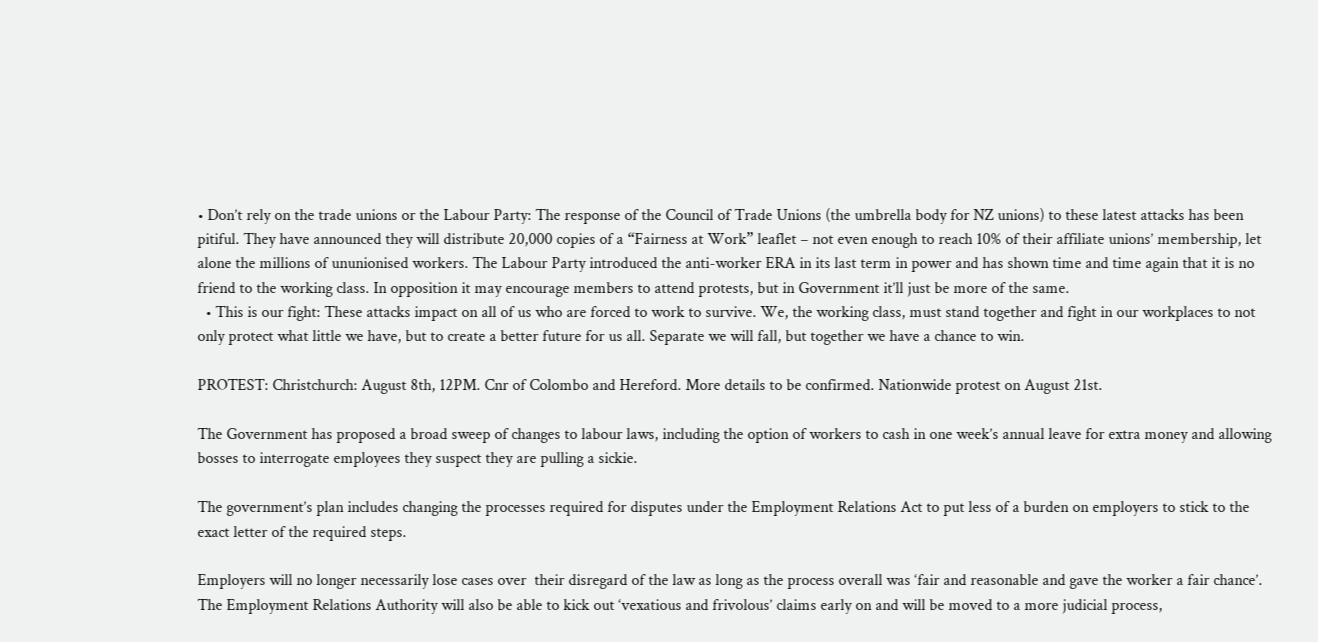• Don’t rely on the trade unions or the Labour Party: The response of the Council of Trade Unions (the umbrella body for NZ unions) to these latest attacks has been pitiful. They have announced they will distribute 20,000 copies of a “Fairness at Work” leaflet – not even enough to reach 10% of their affiliate unions’ membership, let alone the millions of ununionised workers. The Labour Party introduced the anti-worker ERA in its last term in power and has shown time and time again that it is no friend to the working class. In opposition it may encourage members to attend protests, but in Government it’ll just be more of the same.
  • This is our fight: These attacks impact on all of us who are forced to work to survive. We, the working class, must stand together and fight in our workplaces to not only protect what little we have, but to create a better future for us all. Separate we will fall, but together we have a chance to win.

PROTEST: Christchurch: August 8th, 12PM. Cnr of Colombo and Hereford. More details to be confirmed. Nationwide protest on August 21st.

The Government has proposed a broad sweep of changes to labour laws, including the option of workers to cash in one week’s annual leave for extra money and allowing bosses to interrogate employees they suspect they are pulling a sickie.

The government’s plan includes changing the processes required for disputes under the Employment Relations Act to put less of a burden on employers to stick to the exact letter of the required steps.

Employers will no longer necessarily lose cases over  their disregard of the law as long as the process overall was ‘fair and reasonable and gave the worker a fair chance’. The Employment Relations Authority will also be able to kick out ‘vexatious and frivolous’ claims early on and will be moved to a more judicial process,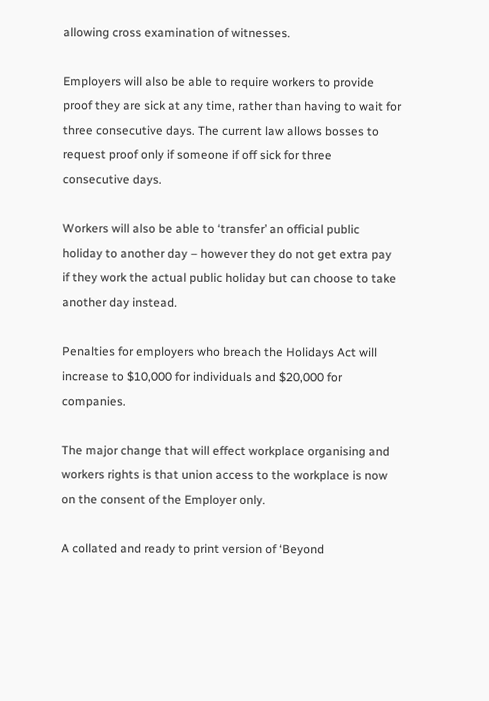allowing cross examination of witnesses.

Employers will also be able to require workers to provide proof they are sick at any time, rather than having to wait for three consecutive days. The current law allows bosses to request proof only if someone if off sick for three consecutive days.

Workers will also be able to ‘transfer’ an official public holiday to another day – however they do not get extra pay if they work the actual public holiday but can choose to take another day instead.

Penalties for employers who breach the Holidays Act will increase to $10,000 for individuals and $20,000 for companies.

The major change that will effect workplace organising and workers rights is that union access to the workplace is now on the consent of the Employer only.

A collated and ready to print version of ‘Beyond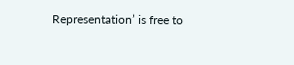Representation’ is free to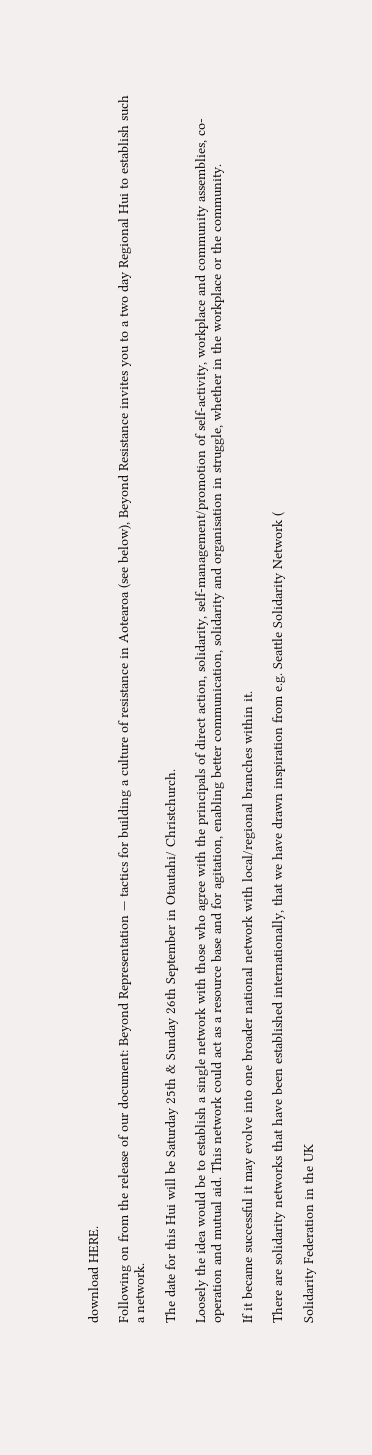download HERE.

Following on from the release of our document: Beyond Representation — tactics for building a culture of resistance in Aotearoa (see below), Beyond Resistance invites you to a two day Regional Hui to establish such a network.

The date for this Hui will be Saturday 25th & Sunday 26th September in Otautahi/ Christchurch.

Loosely the idea would be to establish a single network with those who agree with the principals of direct action, solidarity, self-management/promotion of self-activity, workplace and community assemblies, co-operation and mutual aid. This network could act as a resource base and for agitation, enabling better communication, solidarity and organisation in struggle, whether in the workplace or the community.

If it became successful it may evolve into one broader national network with local/regional branches within it.

There are solidarity networks that have been established internationally, that we have drawn inspiration from e.g. Seattle Solidarity Network (

Solidarity Federation in the UK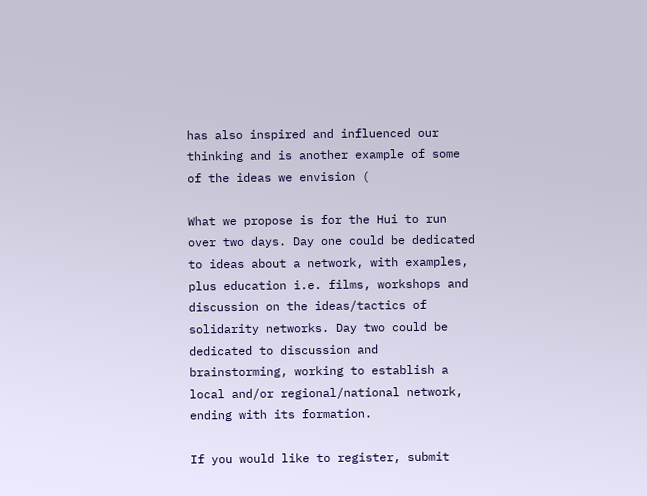has also inspired and influenced our thinking and is another example of some of the ideas we envision (

What we propose is for the Hui to run over two days. Day one could be dedicated to ideas about a network, with examples, plus education i.e. films, workshops and discussion on the ideas/tactics of solidarity networks. Day two could be dedicated to discussion and brainstorming, working to establish a local and/or regional/national network, ending with its formation.

If you would like to register, submit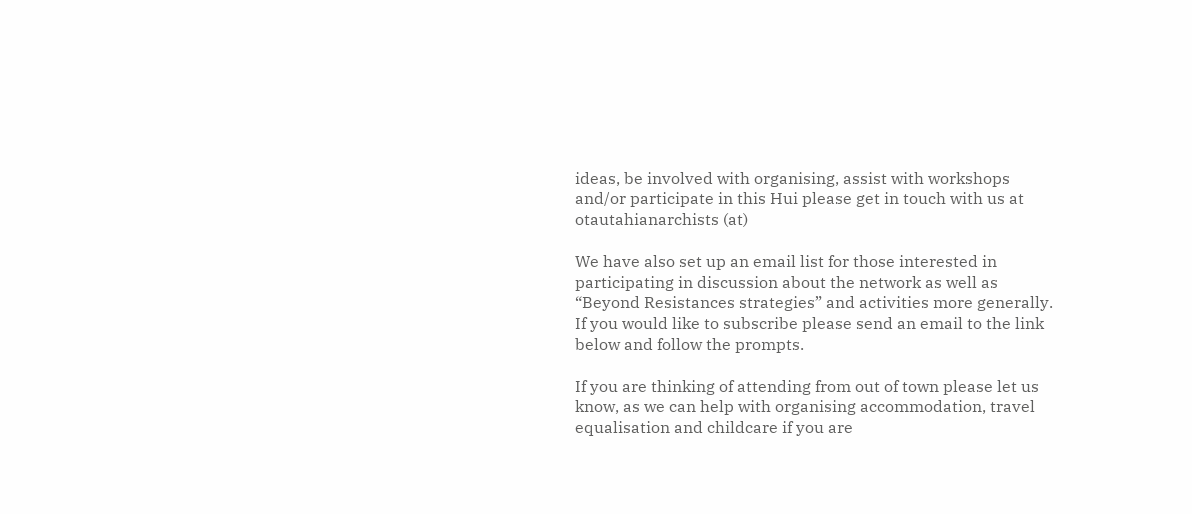ideas, be involved with organising, assist with workshops and/or participate in this Hui please get in touch with us at otautahianarchists (at)

We have also set up an email list for those interested in participating in discussion about the network as well as “Beyond Resistances strategies” and activities more generally. If you would like to subscribe please send an email to the link below and follow the prompts.

If you are thinking of attending from out of town please let us know, as we can help with organising accommodation, travel equalisation and childcare if you are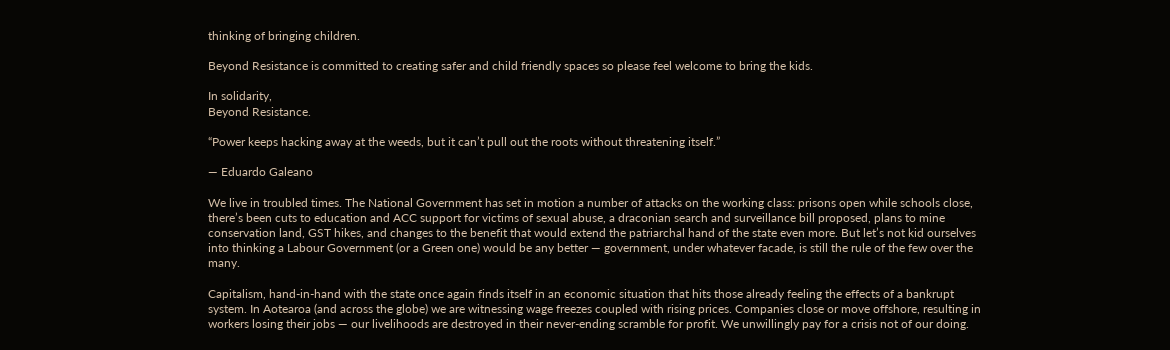thinking of bringing children.

Beyond Resistance is committed to creating safer and child friendly spaces so please feel welcome to bring the kids.

In solidarity,
Beyond Resistance.

“Power keeps hacking away at the weeds, but it can’t pull out the roots without threatening itself.”

— Eduardo Galeano

We live in troubled times. The National Government has set in motion a number of attacks on the working class: prisons open while schools close, there’s been cuts to education and ACC support for victims of sexual abuse, a draconian search and surveillance bill proposed, plans to mine conservation land, GST hikes, and changes to the benefit that would extend the patriarchal hand of the state even more. But let’s not kid ourselves into thinking a Labour Government (or a Green one) would be any better — government, under whatever facade, is still the rule of the few over the many.

Capitalism, hand-in-hand with the state once again finds itself in an economic situation that hits those already feeling the effects of a bankrupt system. In Aotearoa (and across the globe) we are witnessing wage freezes coupled with rising prices. Companies close or move offshore, resulting in workers losing their jobs — our livelihoods are destroyed in their never-ending scramble for profit. We unwillingly pay for a crisis not of our doing.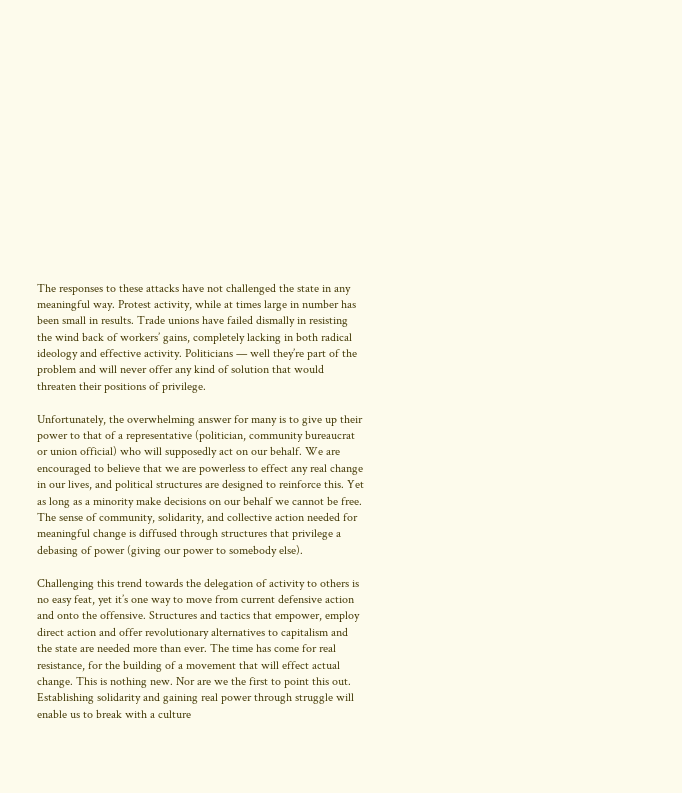The responses to these attacks have not challenged the state in any meaningful way. Protest activity, while at times large in number has been small in results. Trade unions have failed dismally in resisting the wind back of workers’ gains, completely lacking in both radical ideology and effective activity. Politicians — well they’re part of the problem and will never offer any kind of solution that would threaten their positions of privilege.

Unfortunately, the overwhelming answer for many is to give up their power to that of a representative (politician, community bureaucrat or union official) who will supposedly act on our behalf. We are encouraged to believe that we are powerless to effect any real change in our lives, and political structures are designed to reinforce this. Yet as long as a minority make decisions on our behalf we cannot be free. The sense of community, solidarity, and collective action needed for meaningful change is diffused through structures that privilege a debasing of power (giving our power to somebody else).

Challenging this trend towards the delegation of activity to others is no easy feat, yet it’s one way to move from current defensive action and onto the offensive. Structures and tactics that empower, employ direct action and offer revolutionary alternatives to capitalism and the state are needed more than ever. The time has come for real resistance, for the building of a movement that will effect actual change. This is nothing new. Nor are we the first to point this out. Establishing solidarity and gaining real power through struggle will enable us to break with a culture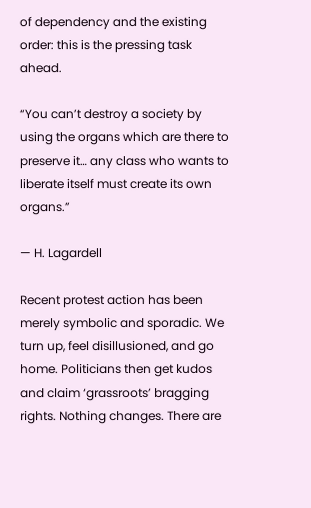of dependency and the existing order: this is the pressing task ahead.

“You can’t destroy a society by using the organs which are there to preserve it… any class who wants to liberate itself must create its own organs.”

— H. Lagardell

Recent protest action has been merely symbolic and sporadic. We turn up, feel disillusioned, and go home. Politicians then get kudos and claim ‘grassroots’ bragging rights. Nothing changes. There are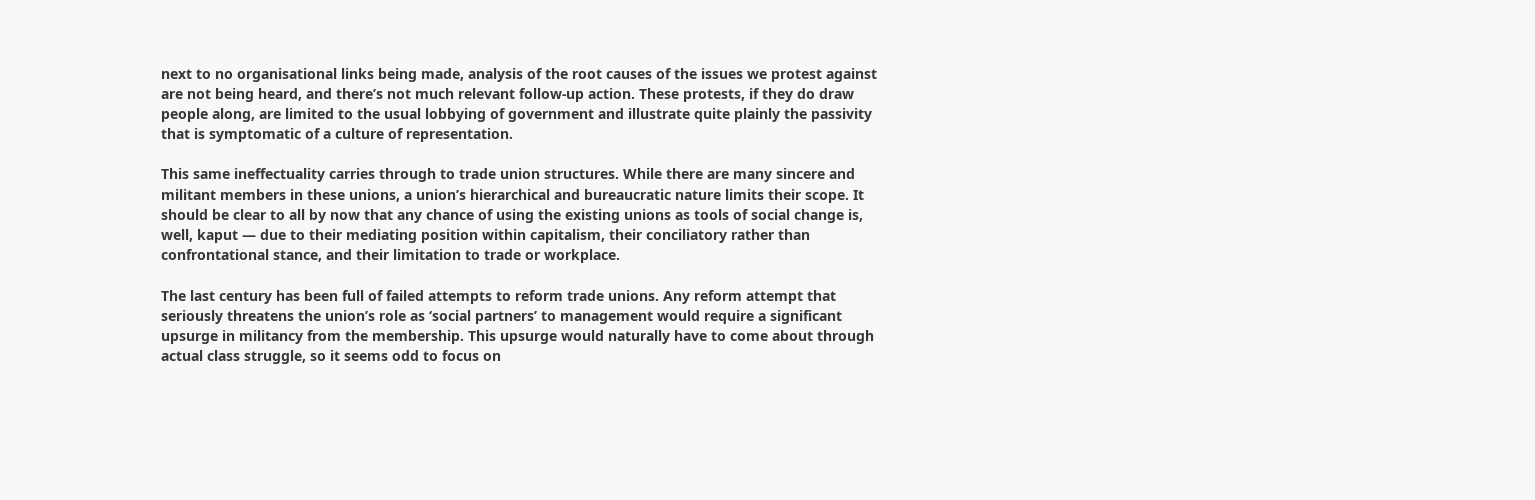next to no organisational links being made, analysis of the root causes of the issues we protest against are not being heard, and there’s not much relevant follow-up action. These protests, if they do draw people along, are limited to the usual lobbying of government and illustrate quite plainly the passivity that is symptomatic of a culture of representation.

This same ineffectuality carries through to trade union structures. While there are many sincere and militant members in these unions, a union’s hierarchical and bureaucratic nature limits their scope. It should be clear to all by now that any chance of using the existing unions as tools of social change is, well, kaput — due to their mediating position within capitalism, their conciliatory rather than confrontational stance, and their limitation to trade or workplace.

The last century has been full of failed attempts to reform trade unions. Any reform attempt that seriously threatens the union’s role as ‘social partners’ to management would require a significant upsurge in militancy from the membership. This upsurge would naturally have to come about through actual class struggle, so it seems odd to focus on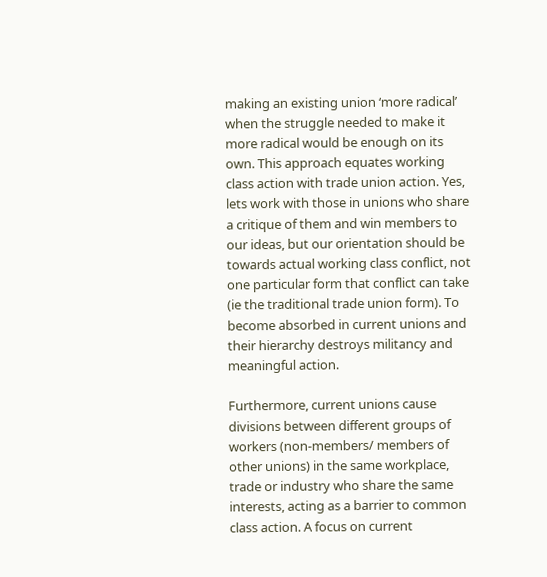making an existing union ‘more radical’ when the struggle needed to make it more radical would be enough on its own. This approach equates working class action with trade union action. Yes, lets work with those in unions who share a critique of them and win members to our ideas, but our orientation should be towards actual working class conflict, not one particular form that conflict can take (ie the traditional trade union form). To become absorbed in current unions and their hierarchy destroys militancy and meaningful action.

Furthermore, current unions cause divisions between different groups of workers (non-members/ members of other unions) in the same workplace, trade or industry who share the same interests, acting as a barrier to common class action. A focus on current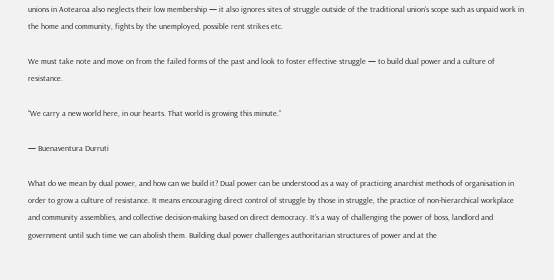unions in Aotearoa also neglects their low membership — it also ignores sites of struggle outside of the traditional union’s scope such as unpaid work in the home and community, fights by the unemployed, possible rent strikes etc.

We must take note and move on from the failed forms of the past and look to foster effective struggle — to build dual power and a culture of resistance.

“We carry a new world here, in our hearts. That world is growing this minute.”

— Buenaventura Durruti

What do we mean by dual power, and how can we build it? Dual power can be understood as a way of practicing anarchist methods of organisation in order to grow a culture of resistance. It means encouraging direct control of struggle by those in struggle, the practice of non-hierarchical workplace and community assemblies, and collective decision-making based on direct democracy. It’s a way of challenging the power of boss, landlord and government until such time we can abolish them. Building dual power challenges authoritarian structures of power and at the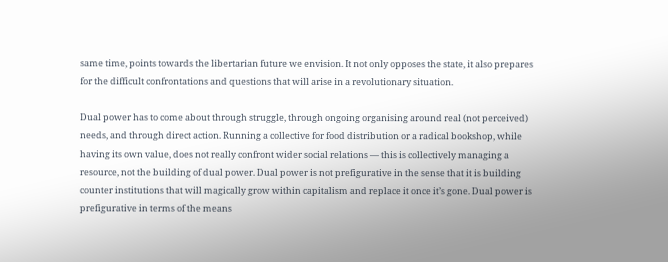same time, points towards the libertarian future we envision. It not only opposes the state, it also prepares for the difficult confrontations and questions that will arise in a revolutionary situation.

Dual power has to come about through struggle, through ongoing organising around real (not perceived) needs, and through direct action. Running a collective for food distribution or a radical bookshop, while having its own value, does not really confront wider social relations — this is collectively managing a resource, not the building of dual power. Dual power is not prefigurative in the sense that it is building counter institutions that will magically grow within capitalism and replace it once it’s gone. Dual power is prefigurative in terms of the means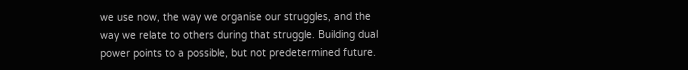we use now, the way we organise our struggles, and the way we relate to others during that struggle. Building dual power points to a possible, but not predetermined future.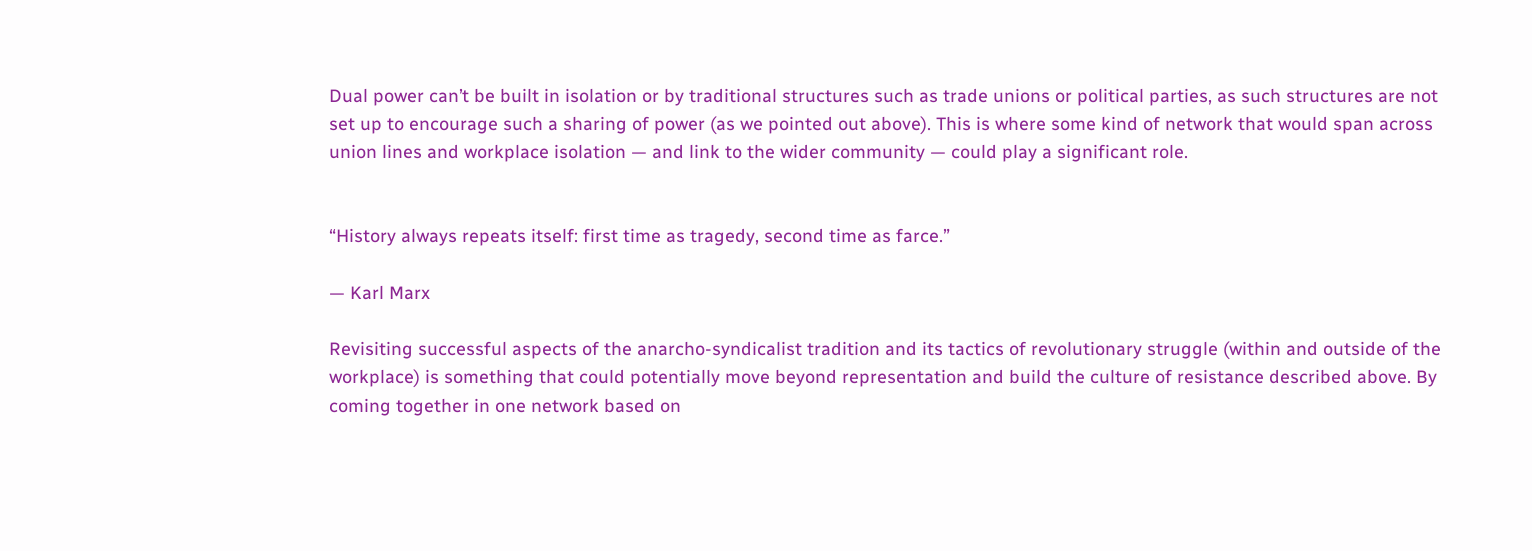Dual power can’t be built in isolation or by traditional structures such as trade unions or political parties, as such structures are not set up to encourage such a sharing of power (as we pointed out above). This is where some kind of network that would span across union lines and workplace isolation — and link to the wider community — could play a significant role.


“History always repeats itself: first time as tragedy, second time as farce.”

— Karl Marx

Revisiting successful aspects of the anarcho-syndicalist tradition and its tactics of revolutionary struggle (within and outside of the workplace) is something that could potentially move beyond representation and build the culture of resistance described above. By coming together in one network based on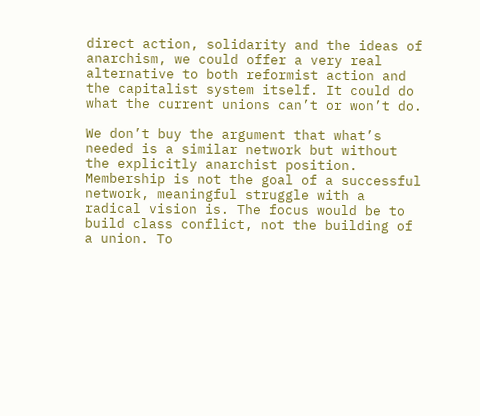direct action, solidarity and the ideas of anarchism, we could offer a very real alternative to both reformist action and the capitalist system itself. It could do what the current unions can’t or won’t do.

We don’t buy the argument that what’s needed is a similar network but without the explicitly anarchist position. Membership is not the goal of a successful network, meaningful struggle with a radical vision is. The focus would be to build class conflict, not the building of a union. To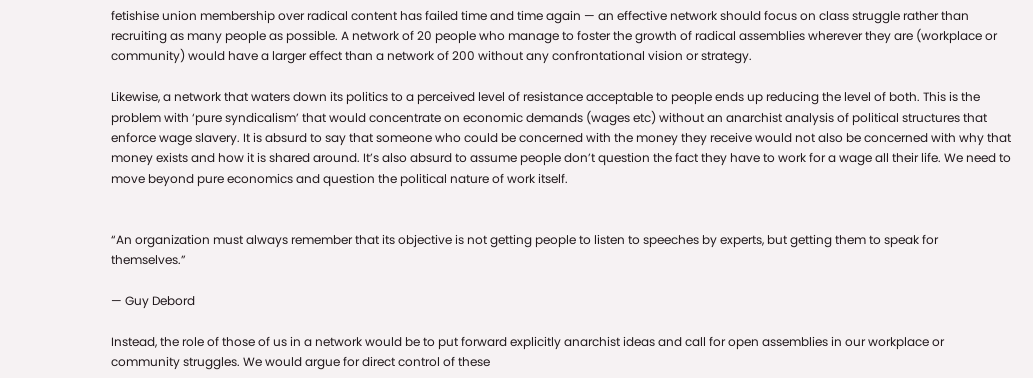fetishise union membership over radical content has failed time and time again — an effective network should focus on class struggle rather than recruiting as many people as possible. A network of 20 people who manage to foster the growth of radical assemblies wherever they are (workplace or community) would have a larger effect than a network of 200 without any confrontational vision or strategy.

Likewise, a network that waters down its politics to a perceived level of resistance acceptable to people ends up reducing the level of both. This is the problem with ‘pure syndicalism’ that would concentrate on economic demands (wages etc) without an anarchist analysis of political structures that enforce wage slavery. It is absurd to say that someone who could be concerned with the money they receive would not also be concerned with why that money exists and how it is shared around. It’s also absurd to assume people don’t question the fact they have to work for a wage all their life. We need to move beyond pure economics and question the political nature of work itself.


“An organization must always remember that its objective is not getting people to listen to speeches by experts, but getting them to speak for themselves.”

— Guy Debord

Instead, the role of those of us in a network would be to put forward explicitly anarchist ideas and call for open assemblies in our workplace or community struggles. We would argue for direct control of these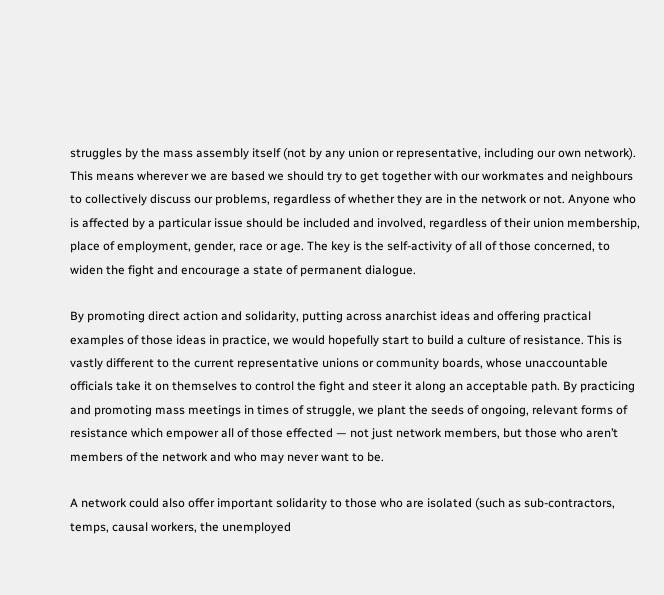struggles by the mass assembly itself (not by any union or representative, including our own network). This means wherever we are based we should try to get together with our workmates and neighbours to collectively discuss our problems, regardless of whether they are in the network or not. Anyone who is affected by a particular issue should be included and involved, regardless of their union membership, place of employment, gender, race or age. The key is the self-activity of all of those concerned, to widen the fight and encourage a state of permanent dialogue.

By promoting direct action and solidarity, putting across anarchist ideas and offering practical examples of those ideas in practice, we would hopefully start to build a culture of resistance. This is vastly different to the current representative unions or community boards, whose unaccountable officials take it on themselves to control the fight and steer it along an acceptable path. By practicing and promoting mass meetings in times of struggle, we plant the seeds of ongoing, relevant forms of resistance which empower all of those effected — not just network members, but those who aren’t members of the network and who may never want to be.

A network could also offer important solidarity to those who are isolated (such as sub-contractors, temps, causal workers, the unemployed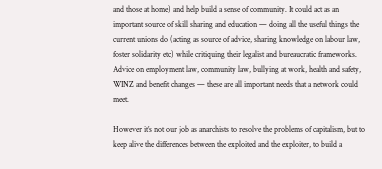and those at home) and help build a sense of community. It could act as an important source of skill sharing and education — doing all the useful things the current unions do (acting as source of advice, sharing knowledge on labour law, foster solidarity etc) while critiquing their legalist and bureaucratic frameworks. Advice on employment law, community law, bullying at work, health and safety, WINZ and benefit changes — these are all important needs that a network could meet.

However it’s not our job as anarchists to resolve the problems of capitalism, but to keep alive the differences between the exploited and the exploiter, to build a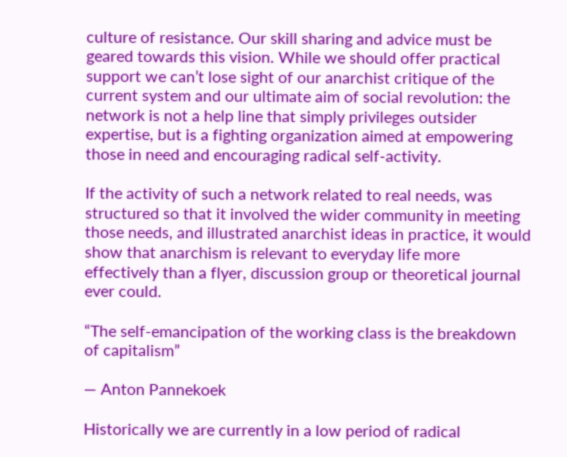culture of resistance. Our skill sharing and advice must be geared towards this vision. While we should offer practical support we can’t lose sight of our anarchist critique of the current system and our ultimate aim of social revolution: the network is not a help line that simply privileges outsider expertise, but is a fighting organization aimed at empowering those in need and encouraging radical self-activity.

If the activity of such a network related to real needs, was structured so that it involved the wider community in meeting those needs, and illustrated anarchist ideas in practice, it would show that anarchism is relevant to everyday life more effectively than a flyer, discussion group or theoretical journal ever could.

“The self-emancipation of the working class is the breakdown of capitalism”

— Anton Pannekoek

Historically we are currently in a low period of radical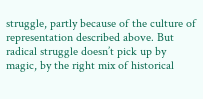struggle, partly because of the culture of representation described above. But radical struggle doesn’t pick up by magic, by the right mix of historical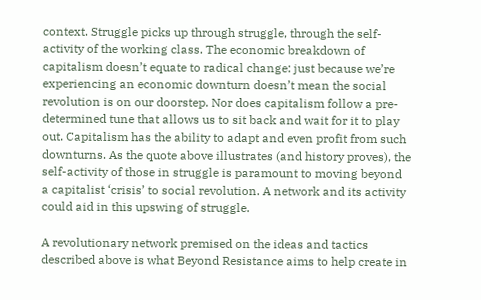context. Struggle picks up through struggle, through the self-activity of the working class. The economic breakdown of capitalism doesn’t equate to radical change: just because we’re experiencing an economic downturn doesn’t mean the social revolution is on our doorstep. Nor does capitalism follow a pre-determined tune that allows us to sit back and wait for it to play out. Capitalism has the ability to adapt and even profit from such downturns. As the quote above illustrates (and history proves), the self-activity of those in struggle is paramount to moving beyond a capitalist ‘crisis’ to social revolution. A network and its activity could aid in this upswing of struggle.

A revolutionary network premised on the ideas and tactics described above is what Beyond Resistance aims to help create in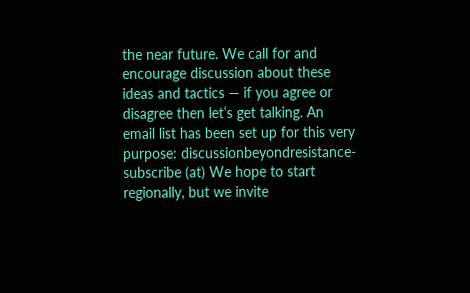the near future. We call for and encourage discussion about these ideas and tactics — if you agree or disagree then let’s get talking. An email list has been set up for this very purpose: discussionbeyondresistance-subscribe (at) We hope to start regionally, but we invite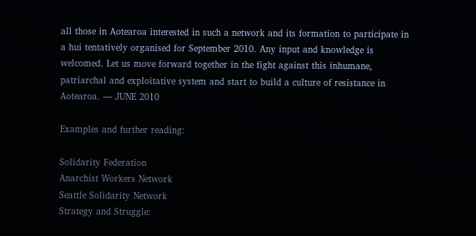all those in Aotearoa interested in such a network and its formation to participate in a hui tentatively organised for September 2010. Any input and knowledge is welcomed. Let us move forward together in the fight against this inhumane, patriarchal and exploitative system and start to build a culture of resistance in Aotearoa. — JUNE 2010

Examples and further reading:

Solidarity Federation
Anarchist Workers Network
Seattle Solidarity Network
Strategy and Struggle: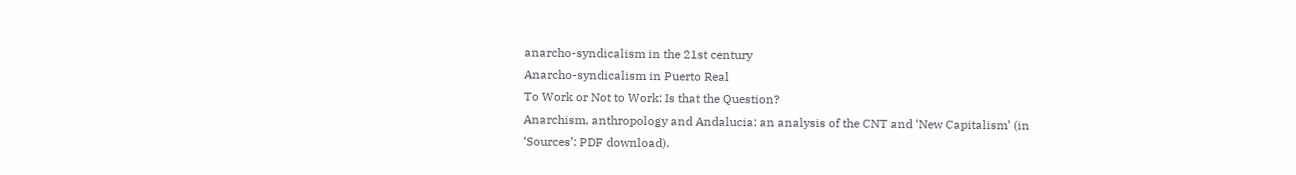anarcho-syndicalism in the 21st century
Anarcho-syndicalism in Puerto Real
To Work or Not to Work: Is that the Question?
Anarchism, anthropology and Andalucia: an analysis of the CNT and ‘New Capitalism’ (in ‘Sources’: PDF download).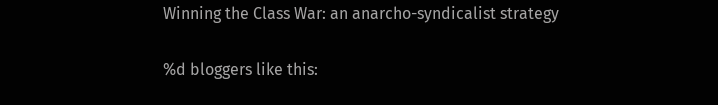Winning the Class War: an anarcho-syndicalist strategy

%d bloggers like this: